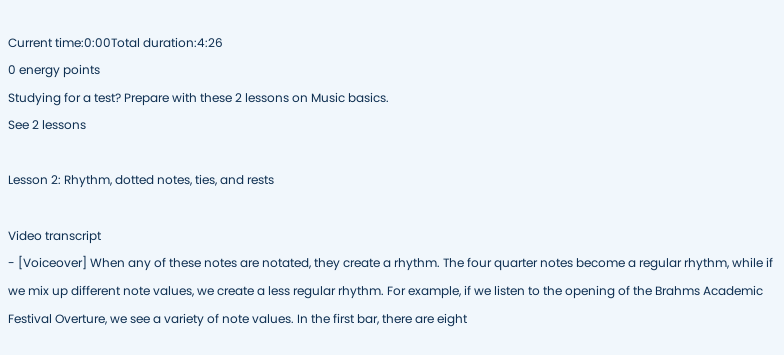Current time:0:00Total duration:4:26
0 energy points
Studying for a test? Prepare with these 2 lessons on Music basics.
See 2 lessons

Lesson 2: Rhythm, dotted notes, ties, and rests

Video transcript
- [Voiceover] When any of these notes are notated, they create a rhythm. The four quarter notes become a regular rhythm, while if we mix up different note values, we create a less regular rhythm. For example, if we listen to the opening of the Brahms Academic Festival Overture, we see a variety of note values. In the first bar, there are eight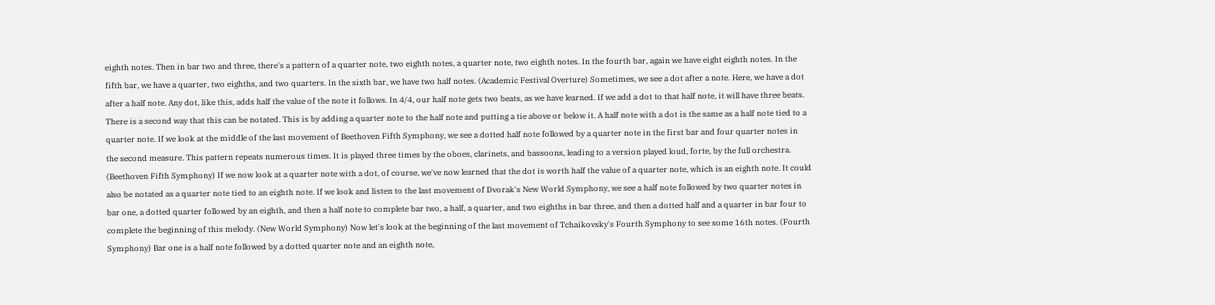eighth notes. Then in bar two and three, there's a pattern of a quarter note, two eighth notes, a quarter note, two eighth notes. In the fourth bar, again we have eight eighth notes. In the fifth bar, we have a quarter, two eighths, and two quarters. In the sixth bar, we have two half notes. (Academic Festival Overture) Sometimes, we see a dot after a note. Here, we have a dot after a half note. Any dot, like this, adds half the value of the note it follows. In 4/4, our half note gets two beats, as we have learned. If we add a dot to that half note, it will have three beats. There is a second way that this can be notated. This is by adding a quarter note to the half note and putting a tie above or below it. A half note with a dot is the same as a half note tied to a quarter note. If we look at the middle of the last movement of Beethoven Fifth Symphony, we see a dotted half note followed by a quarter note in the first bar and four quarter notes in the second measure. This pattern repeats numerous times. It is played three times by the oboes, clarinets, and bassoons, leading to a version played loud, forte, by the full orchestra. (Beethoven Fifth Symphony) If we now look at a quarter note with a dot, of course, we've now learned that the dot is worth half the value of a quarter note, which is an eighth note. It could also be notated as a quarter note tied to an eighth note. If we look and listen to the last movement of Dvorak's New World Symphony, we see a half note followed by two quarter notes in bar one, a dotted quarter followed by an eighth, and then a half note to complete bar two, a half, a quarter, and two eighths in bar three, and then a dotted half and a quarter in bar four to complete the beginning of this melody. (New World Symphony) Now let's look at the beginning of the last movement of Tchaikovsky's Fourth Symphony to see some 16th notes. (Fourth Symphony) Bar one is a half note followed by a dotted quarter note and an eighth note,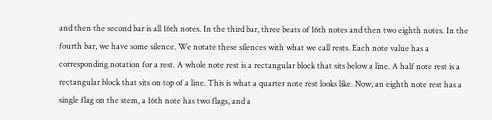and then the second bar is all 16th notes. In the third bar, three beats of 16th notes and then two eighth notes. In the fourth bar, we have some silence. We notate these silences with what we call rests. Each note value has a corresponding notation for a rest. A whole note rest is a rectangular block that sits below a line. A half note rest is a rectangular block that sits on top of a line. This is what a quarter note rest looks like. Now, an eighth note rest has a single flag on the stem, a 16th note has two flags, and a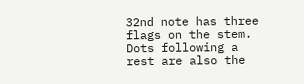32nd note has three flags on the stem. Dots following a rest are also the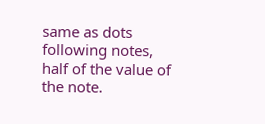same as dots following notes, half of the value of the note.